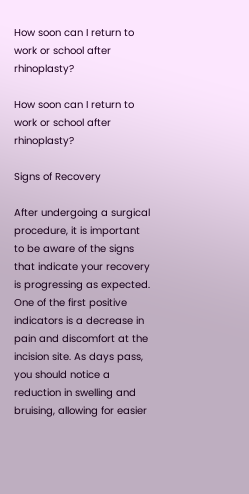How soon can I return to work or school after rhinoplasty?

How soon can I return to work or school after rhinoplasty?

Signs of Recovery

After undergoing a surgical procedure, it is important to be aware of the signs that indicate your recovery is progressing as expected. One of the first positive indicators is a decrease in pain and discomfort at the incision site. As days pass, you should notice a reduction in swelling and bruising, allowing for easier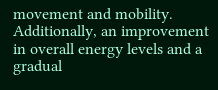movement and mobility. Additionally, an improvement in overall energy levels and a gradual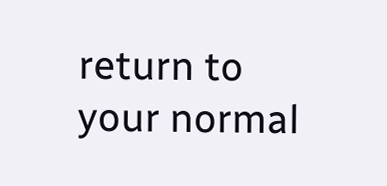return to your normal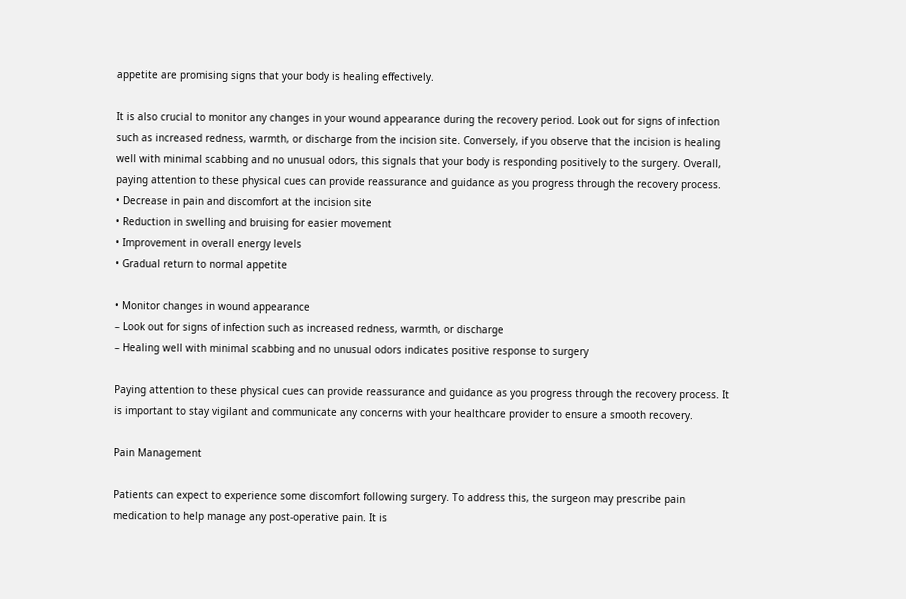appetite are promising signs that your body is healing effectively.

It is also crucial to monitor any changes in your wound appearance during the recovery period. Look out for signs of infection such as increased redness, warmth, or discharge from the incision site. Conversely, if you observe that the incision is healing well with minimal scabbing and no unusual odors, this signals that your body is responding positively to the surgery. Overall, paying attention to these physical cues can provide reassurance and guidance as you progress through the recovery process.
• Decrease in pain and discomfort at the incision site
• Reduction in swelling and bruising for easier movement
• Improvement in overall energy levels
• Gradual return to normal appetite

• Monitor changes in wound appearance
– Look out for signs of infection such as increased redness, warmth, or discharge
– Healing well with minimal scabbing and no unusual odors indicates positive response to surgery

Paying attention to these physical cues can provide reassurance and guidance as you progress through the recovery process. It is important to stay vigilant and communicate any concerns with your healthcare provider to ensure a smooth recovery.

Pain Management

Patients can expect to experience some discomfort following surgery. To address this, the surgeon may prescribe pain medication to help manage any post-operative pain. It is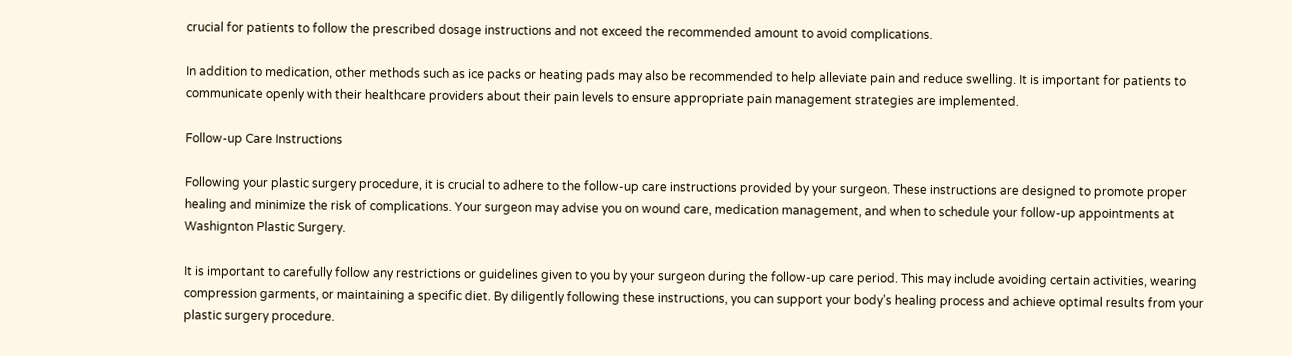crucial for patients to follow the prescribed dosage instructions and not exceed the recommended amount to avoid complications.

In addition to medication, other methods such as ice packs or heating pads may also be recommended to help alleviate pain and reduce swelling. It is important for patients to communicate openly with their healthcare providers about their pain levels to ensure appropriate pain management strategies are implemented.

Follow-up Care Instructions

Following your plastic surgery procedure, it is crucial to adhere to the follow-up care instructions provided by your surgeon. These instructions are designed to promote proper healing and minimize the risk of complications. Your surgeon may advise you on wound care, medication management, and when to schedule your follow-up appointments at Washignton Plastic Surgery.

It is important to carefully follow any restrictions or guidelines given to you by your surgeon during the follow-up care period. This may include avoiding certain activities, wearing compression garments, or maintaining a specific diet. By diligently following these instructions, you can support your body’s healing process and achieve optimal results from your plastic surgery procedure.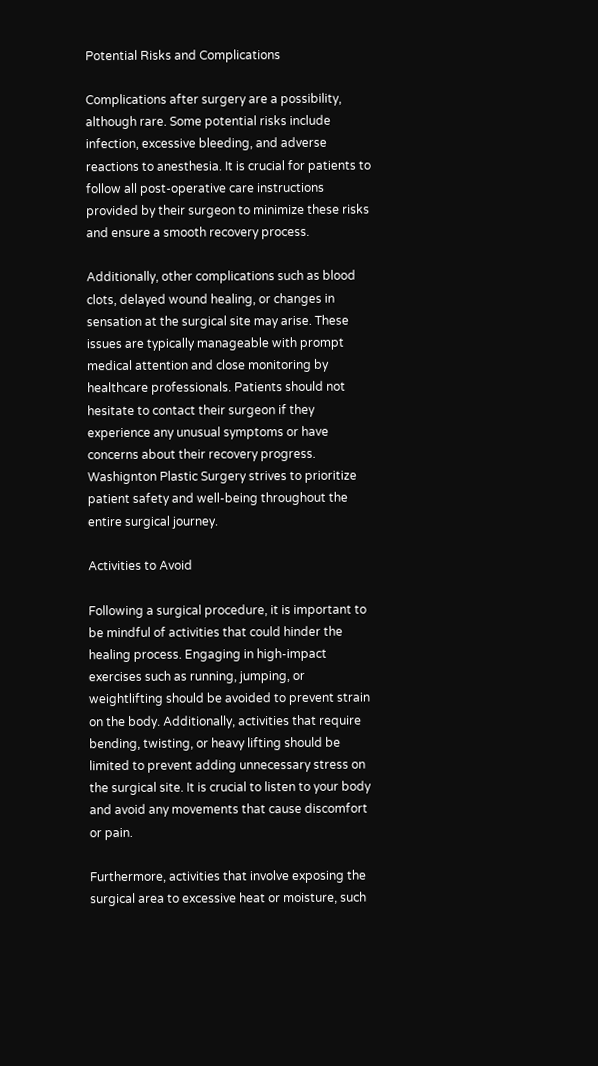Potential Risks and Complications

Complications after surgery are a possibility, although rare. Some potential risks include infection, excessive bleeding, and adverse reactions to anesthesia. It is crucial for patients to follow all post-operative care instructions provided by their surgeon to minimize these risks and ensure a smooth recovery process.

Additionally, other complications such as blood clots, delayed wound healing, or changes in sensation at the surgical site may arise. These issues are typically manageable with prompt medical attention and close monitoring by healthcare professionals. Patients should not hesitate to contact their surgeon if they experience any unusual symptoms or have concerns about their recovery progress. Washignton Plastic Surgery strives to prioritize patient safety and well-being throughout the entire surgical journey.

Activities to Avoid

Following a surgical procedure, it is important to be mindful of activities that could hinder the healing process. Engaging in high-impact exercises such as running, jumping, or weightlifting should be avoided to prevent strain on the body. Additionally, activities that require bending, twisting, or heavy lifting should be limited to prevent adding unnecessary stress on the surgical site. It is crucial to listen to your body and avoid any movements that cause discomfort or pain.

Furthermore, activities that involve exposing the surgical area to excessive heat or moisture, such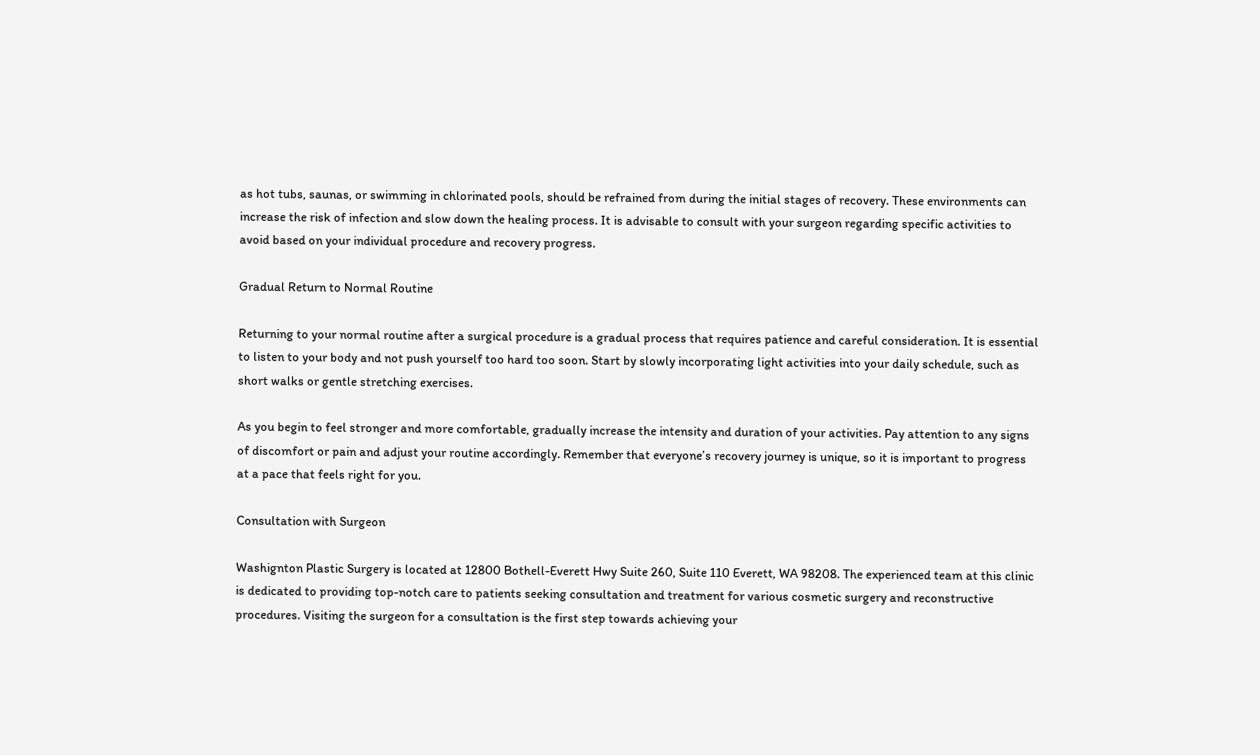as hot tubs, saunas, or swimming in chlorinated pools, should be refrained from during the initial stages of recovery. These environments can increase the risk of infection and slow down the healing process. It is advisable to consult with your surgeon regarding specific activities to avoid based on your individual procedure and recovery progress.

Gradual Return to Normal Routine

Returning to your normal routine after a surgical procedure is a gradual process that requires patience and careful consideration. It is essential to listen to your body and not push yourself too hard too soon. Start by slowly incorporating light activities into your daily schedule, such as short walks or gentle stretching exercises.

As you begin to feel stronger and more comfortable, gradually increase the intensity and duration of your activities. Pay attention to any signs of discomfort or pain and adjust your routine accordingly. Remember that everyone’s recovery journey is unique, so it is important to progress at a pace that feels right for you.

Consultation with Surgeon

Washignton Plastic Surgery is located at 12800 Bothell-Everett Hwy Suite 260, Suite 110 Everett, WA 98208. The experienced team at this clinic is dedicated to providing top-notch care to patients seeking consultation and treatment for various cosmetic surgery and reconstructive procedures. Visiting the surgeon for a consultation is the first step towards achieving your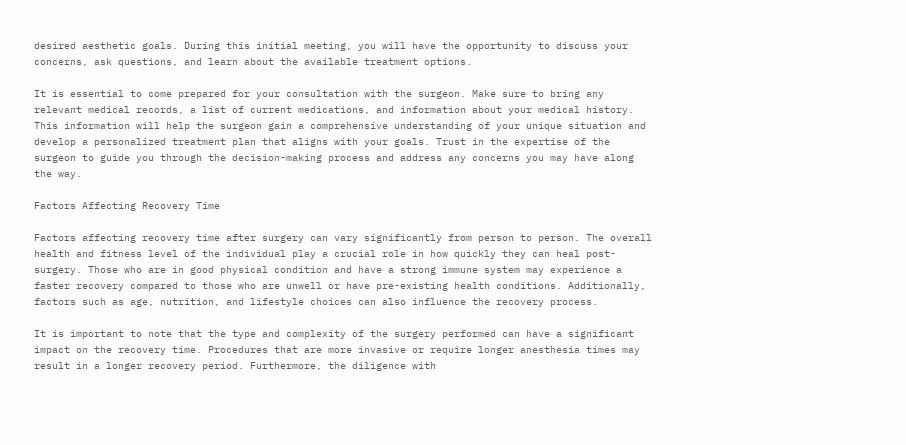desired aesthetic goals. During this initial meeting, you will have the opportunity to discuss your concerns, ask questions, and learn about the available treatment options.

It is essential to come prepared for your consultation with the surgeon. Make sure to bring any relevant medical records, a list of current medications, and information about your medical history. This information will help the surgeon gain a comprehensive understanding of your unique situation and develop a personalized treatment plan that aligns with your goals. Trust in the expertise of the surgeon to guide you through the decision-making process and address any concerns you may have along the way.

Factors Affecting Recovery Time

Factors affecting recovery time after surgery can vary significantly from person to person. The overall health and fitness level of the individual play a crucial role in how quickly they can heal post-surgery. Those who are in good physical condition and have a strong immune system may experience a faster recovery compared to those who are unwell or have pre-existing health conditions. Additionally, factors such as age, nutrition, and lifestyle choices can also influence the recovery process.

It is important to note that the type and complexity of the surgery performed can have a significant impact on the recovery time. Procedures that are more invasive or require longer anesthesia times may result in a longer recovery period. Furthermore, the diligence with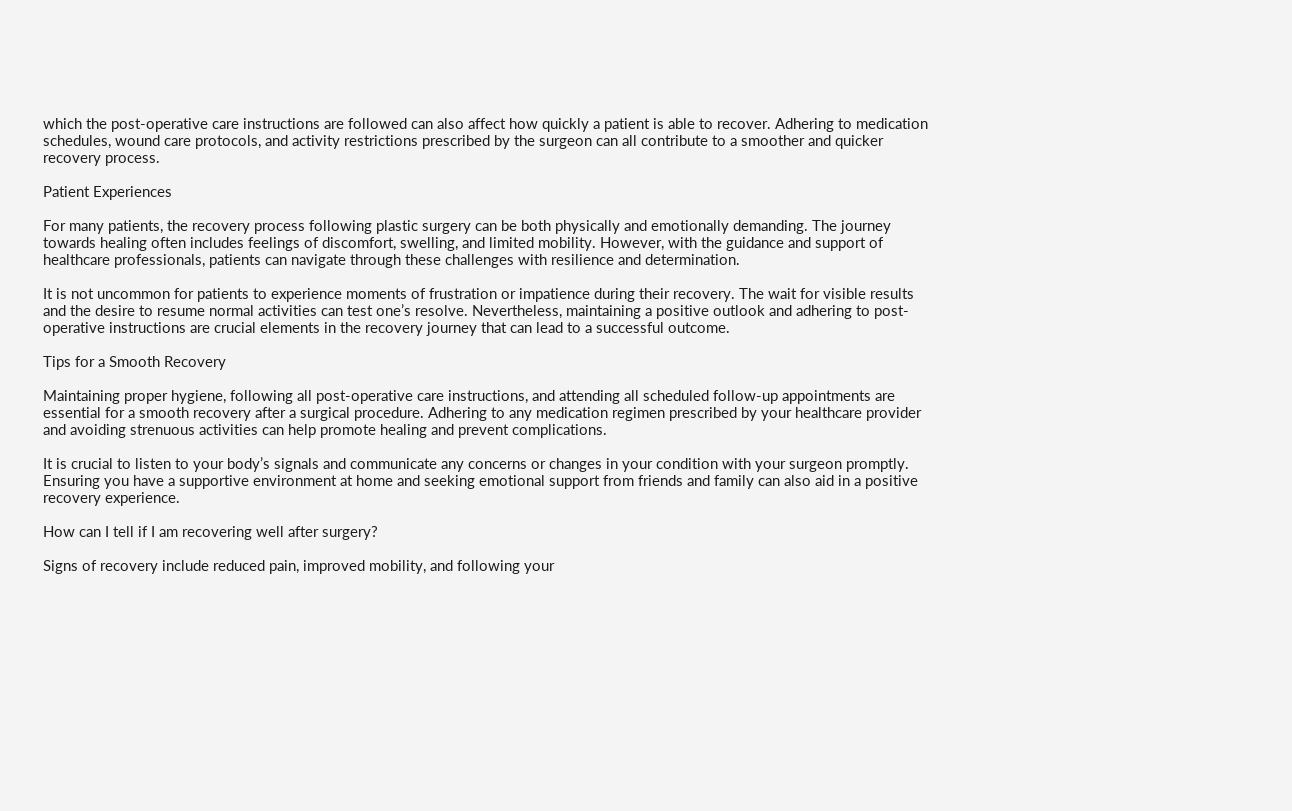which the post-operative care instructions are followed can also affect how quickly a patient is able to recover. Adhering to medication schedules, wound care protocols, and activity restrictions prescribed by the surgeon can all contribute to a smoother and quicker recovery process.

Patient Experiences

For many patients, the recovery process following plastic surgery can be both physically and emotionally demanding. The journey towards healing often includes feelings of discomfort, swelling, and limited mobility. However, with the guidance and support of healthcare professionals, patients can navigate through these challenges with resilience and determination.

It is not uncommon for patients to experience moments of frustration or impatience during their recovery. The wait for visible results and the desire to resume normal activities can test one’s resolve. Nevertheless, maintaining a positive outlook and adhering to post-operative instructions are crucial elements in the recovery journey that can lead to a successful outcome.

Tips for a Smooth Recovery

Maintaining proper hygiene, following all post-operative care instructions, and attending all scheduled follow-up appointments are essential for a smooth recovery after a surgical procedure. Adhering to any medication regimen prescribed by your healthcare provider and avoiding strenuous activities can help promote healing and prevent complications.

It is crucial to listen to your body’s signals and communicate any concerns or changes in your condition with your surgeon promptly. Ensuring you have a supportive environment at home and seeking emotional support from friends and family can also aid in a positive recovery experience.

How can I tell if I am recovering well after surgery?

Signs of recovery include reduced pain, improved mobility, and following your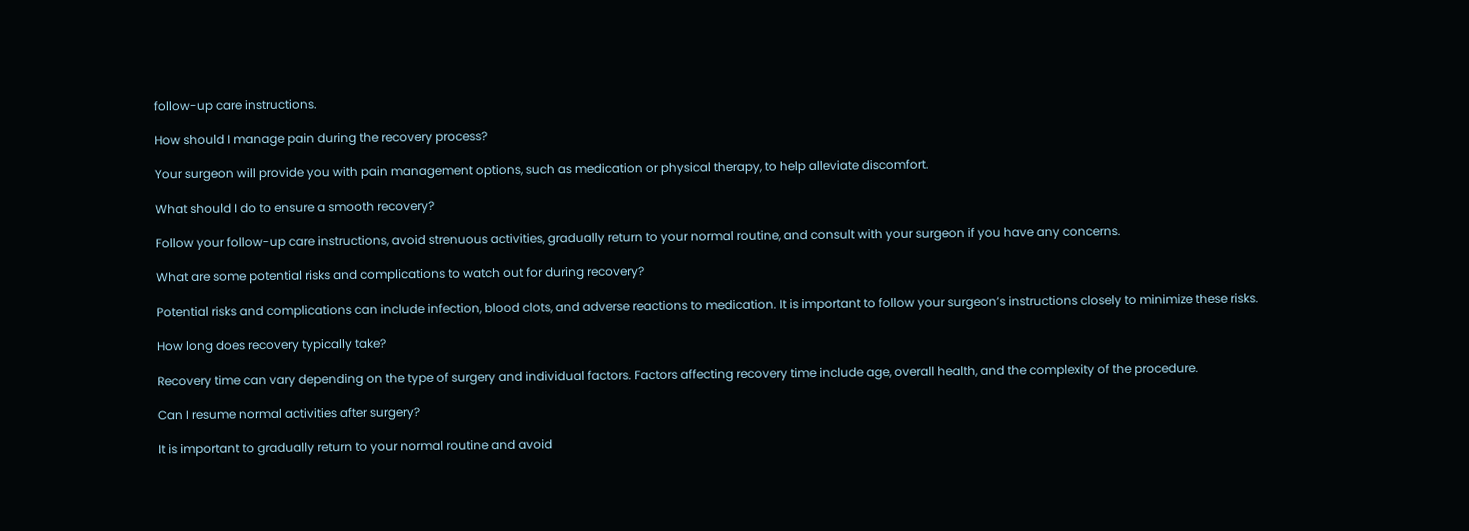follow-up care instructions.

How should I manage pain during the recovery process?

Your surgeon will provide you with pain management options, such as medication or physical therapy, to help alleviate discomfort.

What should I do to ensure a smooth recovery?

Follow your follow-up care instructions, avoid strenuous activities, gradually return to your normal routine, and consult with your surgeon if you have any concerns.

What are some potential risks and complications to watch out for during recovery?

Potential risks and complications can include infection, blood clots, and adverse reactions to medication. It is important to follow your surgeon’s instructions closely to minimize these risks.

How long does recovery typically take?

Recovery time can vary depending on the type of surgery and individual factors. Factors affecting recovery time include age, overall health, and the complexity of the procedure.

Can I resume normal activities after surgery?

It is important to gradually return to your normal routine and avoid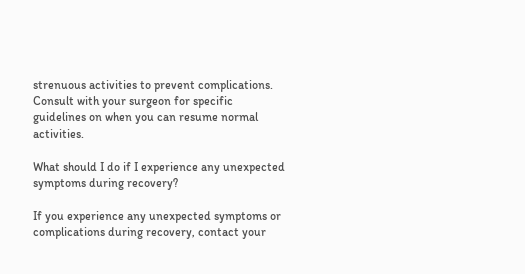strenuous activities to prevent complications. Consult with your surgeon for specific guidelines on when you can resume normal activities.

What should I do if I experience any unexpected symptoms during recovery?

If you experience any unexpected symptoms or complications during recovery, contact your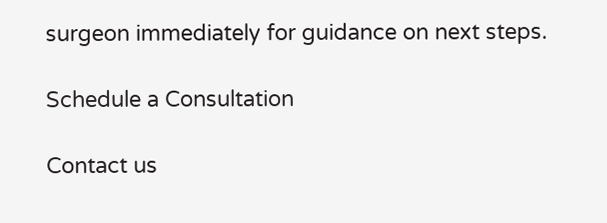surgeon immediately for guidance on next steps.

Schedule a Consultation

Contact us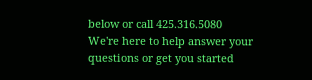below or call 425.316.5080
We're here to help answer your questions or get you started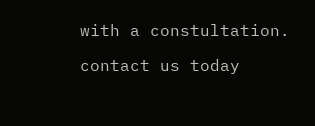with a constultation.

contact us today